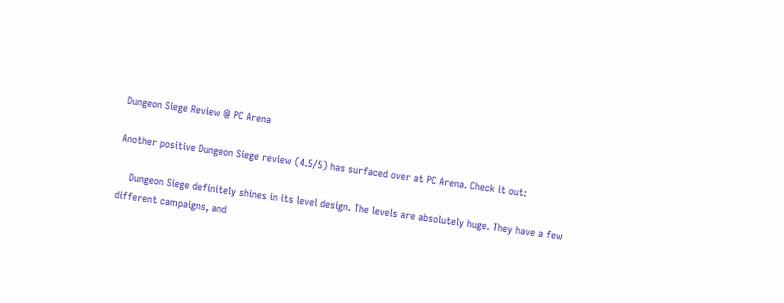Dungeon Siege Review @ PC Arena

Another positive Dungeon Siege review (4.5/5) has surfaced over at PC Arena. Check it out:

    Dungeon Siege definitely shines in its level design. The levels are absolutely huge. They have a few different campaigns, and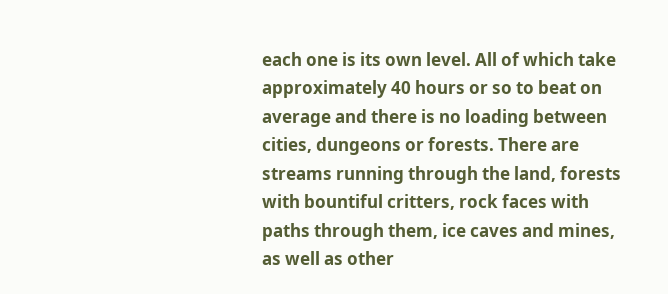each one is its own level. All of which take approximately 40 hours or so to beat on average and there is no loading between cities, dungeons or forests. There are streams running through the land, forests with bountiful critters, rock faces with paths through them, ice caves and mines, as well as other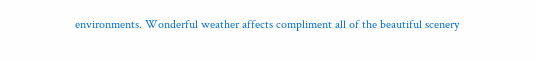environments. Wonderful weather affects compliment all of the beautiful scenery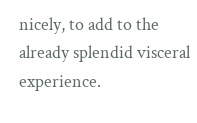nicely, to add to the already splendid visceral experience.